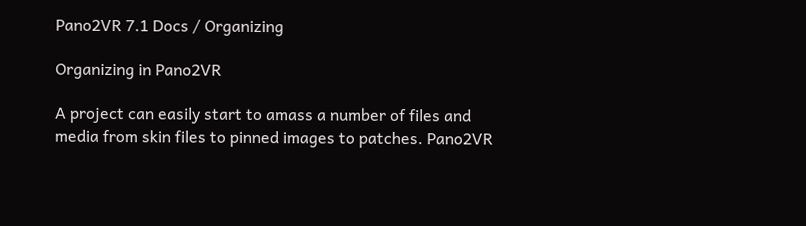Pano2VR 7.1 Docs / Organizing

Organizing in Pano2VR

A project can easily start to amass a number of files and media from skin files to pinned images to patches. Pano2VR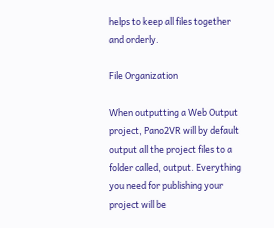helps to keep all files together and orderly.

File Organization

When outputting a Web Output project, Pano2VR will by default output all the project files to a folder called, output. Everything you need for publishing your project will be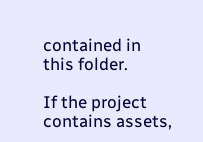contained in this folder.

If the project contains assets,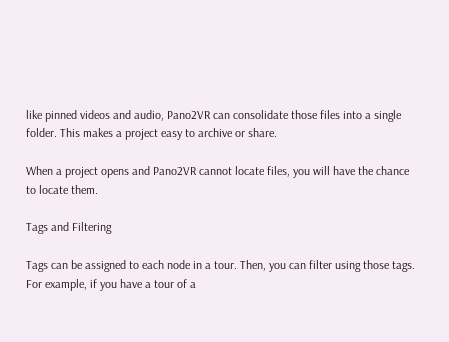like pinned videos and audio, Pano2VR can consolidate those files into a single folder. This makes a project easy to archive or share.

When a project opens and Pano2VR cannot locate files, you will have the chance to locate them.

Tags and Filtering

Tags can be assigned to each node in a tour. Then, you can filter using those tags. For example, if you have a tour of a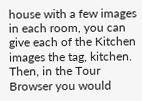house with a few images in each room, you can give each of the Kitchen images the tag, kitchen. Then, in the Tour Browser you would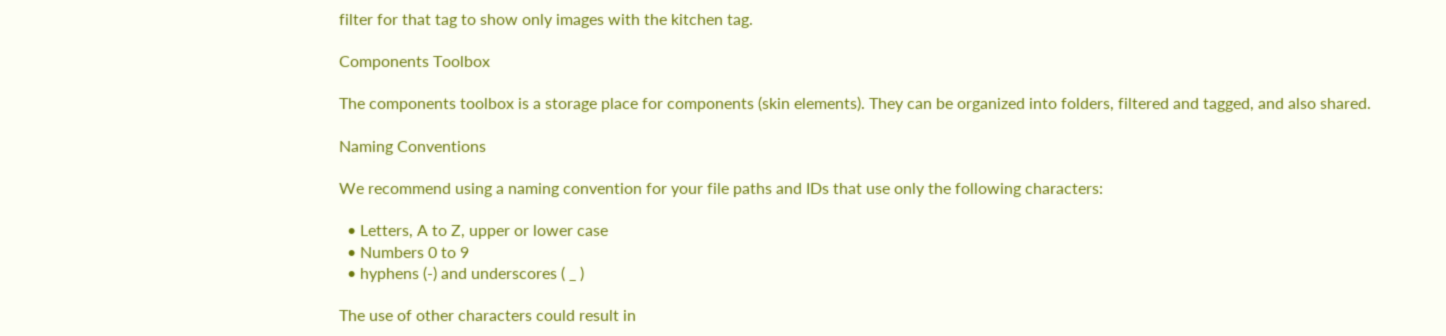filter for that tag to show only images with the kitchen tag.

Components Toolbox

The components toolbox is a storage place for components (skin elements). They can be organized into folders, filtered and tagged, and also shared.

Naming Conventions

We recommend using a naming convention for your file paths and IDs that use only the following characters:

  • Letters, A to Z, upper or lower case
  • Numbers 0 to 9
  • hyphens (-) and underscores ( _ )

The use of other characters could result in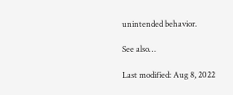unintended behavior.

See also…

Last modified: Aug 8, 2022